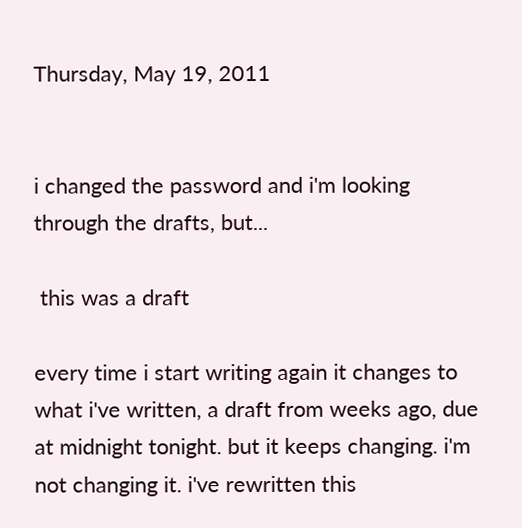Thursday, May 19, 2011


i changed the password and i'm looking through the drafts, but...

 this was a draft

every time i start writing again it changes to what i've written, a draft from weeks ago, due at midnight tonight. but it keeps changing. i'm not changing it. i've rewritten this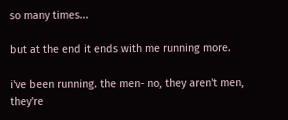so many times...

but at the end it ends with me running more.

i've been running. the men- no, they aren't men, they're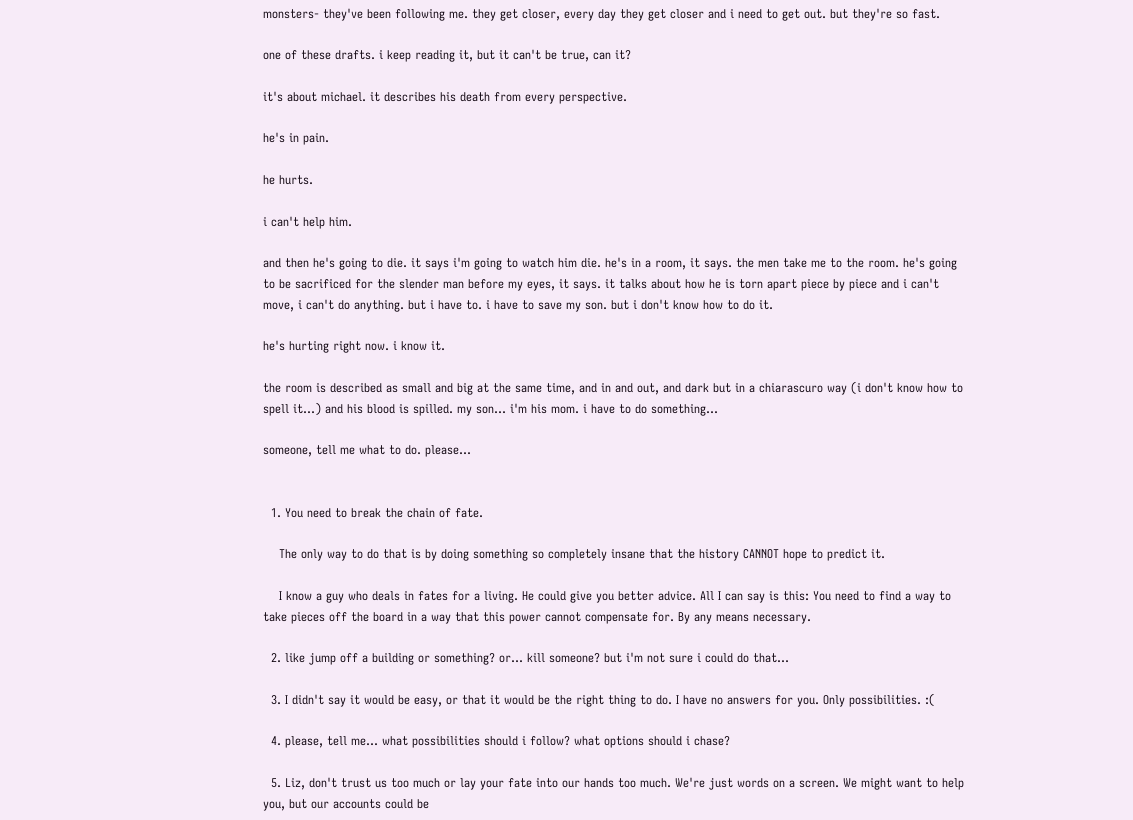monsters- they've been following me. they get closer, every day they get closer and i need to get out. but they're so fast.

one of these drafts. i keep reading it, but it can't be true, can it?

it's about michael. it describes his death from every perspective.

he's in pain.

he hurts.

i can't help him.

and then he's going to die. it says i'm going to watch him die. he's in a room, it says. the men take me to the room. he's going to be sacrificed for the slender man before my eyes, it says. it talks about how he is torn apart piece by piece and i can't move, i can't do anything. but i have to. i have to save my son. but i don't know how to do it.

he's hurting right now. i know it.

the room is described as small and big at the same time, and in and out, and dark but in a chiarascuro way (i don't know how to spell it...) and his blood is spilled. my son... i'm his mom. i have to do something...

someone, tell me what to do. please...


  1. You need to break the chain of fate.

    The only way to do that is by doing something so completely insane that the history CANNOT hope to predict it.

    I know a guy who deals in fates for a living. He could give you better advice. All I can say is this: You need to find a way to take pieces off the board in a way that this power cannot compensate for. By any means necessary.

  2. like jump off a building or something? or... kill someone? but i'm not sure i could do that...

  3. I didn't say it would be easy, or that it would be the right thing to do. I have no answers for you. Only possibilities. :(

  4. please, tell me... what possibilities should i follow? what options should i chase?

  5. Liz, don't trust us too much or lay your fate into our hands too much. We're just words on a screen. We might want to help you, but our accounts could be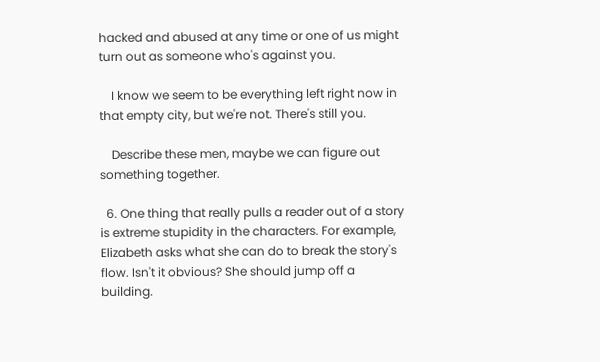hacked and abused at any time or one of us might turn out as someone who's against you.

    I know we seem to be everything left right now in that empty city, but we're not. There's still you.

    Describe these men, maybe we can figure out something together.

  6. One thing that really pulls a reader out of a story is extreme stupidity in the characters. For example, Elizabeth asks what she can do to break the story's flow. Isn't it obvious? She should jump off a building.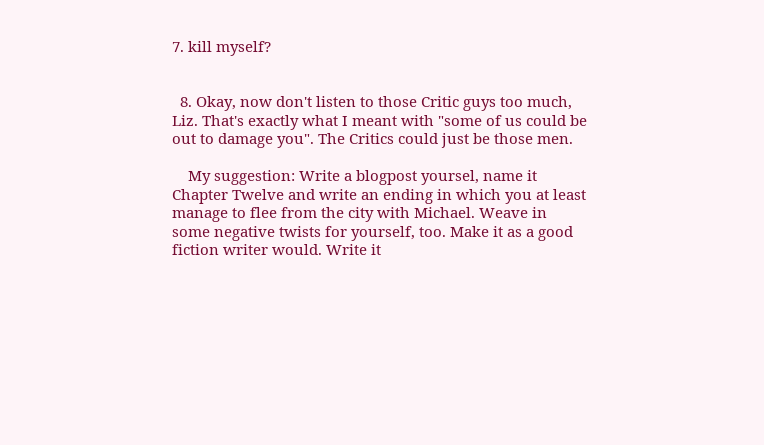7. kill myself?


  8. Okay, now don't listen to those Critic guys too much, Liz. That's exactly what I meant with "some of us could be out to damage you". The Critics could just be those men.

    My suggestion: Write a blogpost yoursel, name it Chapter Twelve and write an ending in which you at least manage to flee from the city with Michael. Weave in some negative twists for yourself, too. Make it as a good fiction writer would. Write it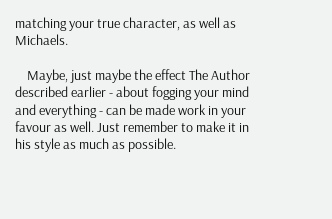matching your true character, as well as Michaels.

    Maybe, just maybe the effect The Author described earlier - about fogging your mind and everything - can be made work in your favour as well. Just remember to make it in his style as much as possible.